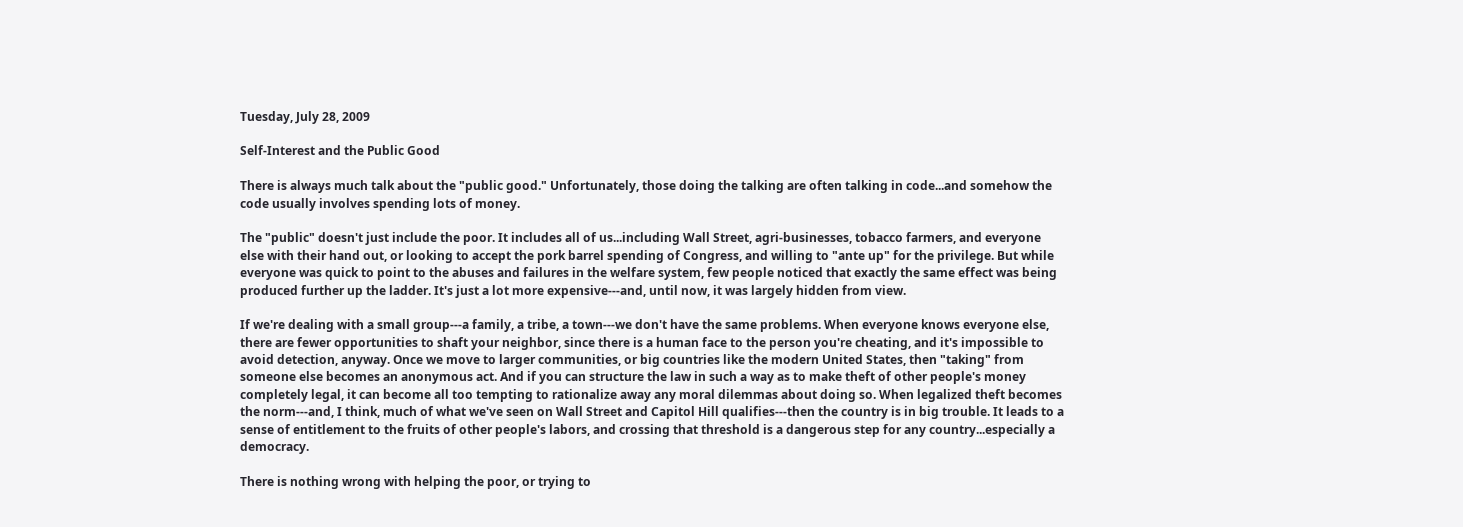Tuesday, July 28, 2009

Self-Interest and the Public Good

There is always much talk about the "public good." Unfortunately, those doing the talking are often talking in code...and somehow the code usually involves spending lots of money.

The "public" doesn't just include the poor. It includes all of us...including Wall Street, agri-businesses, tobacco farmers, and everyone else with their hand out, or looking to accept the pork barrel spending of Congress, and willing to "ante up" for the privilege. But while everyone was quick to point to the abuses and failures in the welfare system, few people noticed that exactly the same effect was being produced further up the ladder. It's just a lot more expensive---and, until now, it was largely hidden from view.

If we're dealing with a small group---a family, a tribe, a town---we don't have the same problems. When everyone knows everyone else, there are fewer opportunities to shaft your neighbor, since there is a human face to the person you're cheating, and it's impossible to avoid detection, anyway. Once we move to larger communities, or big countries like the modern United States, then "taking" from someone else becomes an anonymous act. And if you can structure the law in such a way as to make theft of other people's money completely legal, it can become all too tempting to rationalize away any moral dilemmas about doing so. When legalized theft becomes the norm---and, I think, much of what we've seen on Wall Street and Capitol Hill qualifies---then the country is in big trouble. It leads to a sense of entitlement to the fruits of other people's labors, and crossing that threshold is a dangerous step for any country...especially a democracy.

There is nothing wrong with helping the poor, or trying to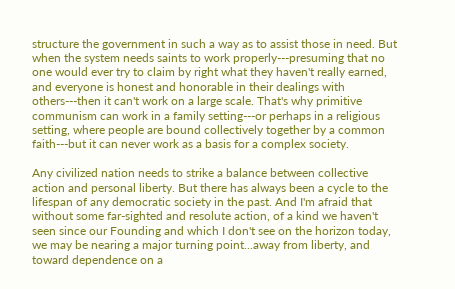structure the government in such a way as to assist those in need. But when the system needs saints to work properly---presuming that no one would ever try to claim by right what they haven't really earned, and everyone is honest and honorable in their dealings with others---then it can't work on a large scale. That's why primitive communism can work in a family setting---or perhaps in a religious setting, where people are bound collectively together by a common faith---but it can never work as a basis for a complex society.

Any civilized nation needs to strike a balance between collective action and personal liberty. But there has always been a cycle to the lifespan of any democratic society in the past. And I'm afraid that without some far-sighted and resolute action, of a kind we haven't seen since our Founding and which I don't see on the horizon today, we may be nearing a major turning point...away from liberty, and toward dependence on a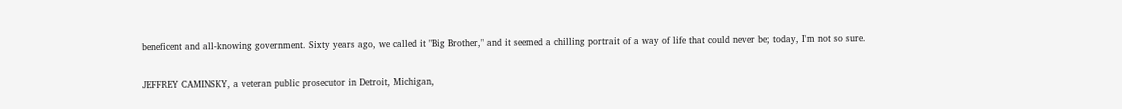beneficent and all-knowing government. Sixty years ago, we called it "Big Brother," and it seemed a chilling portrait of a way of life that could never be; today, I'm not so sure.

JEFFREY CAMINSKY, a veteran public prosecutor in Detroit, Michigan,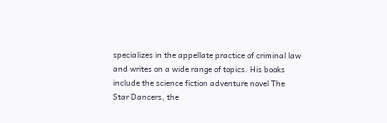specializes in the appellate practice of criminal law and writes on a wide range of topics. His books include the science fiction adventure novel The Star Dancers, the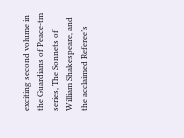exciting second volume in the Guardians of Peace-tm series, The Sonnets of William Shakespeare, and the acclaimed Referee’s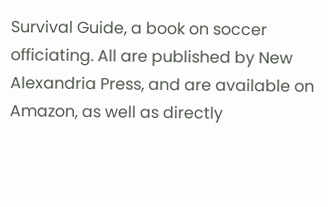Survival Guide, a book on soccer officiating. All are published by New Alexandria Press, and are available on Amazon, as well as directly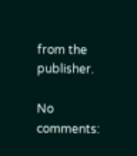from the publisher.

No comments: